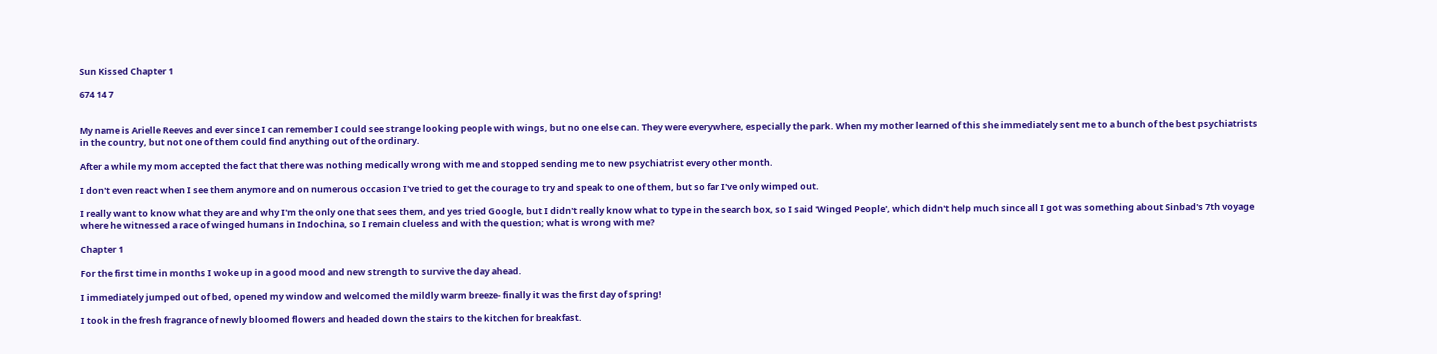Sun Kissed Chapter 1

674 14 7


My name is Arielle Reeves and ever since I can remember I could see strange looking people with wings, but no one else can. They were everywhere, especially the park. When my mother learned of this she immediately sent me to a bunch of the best psychiatrists in the country, but not one of them could find anything out of the ordinary.

After a while my mom accepted the fact that there was nothing medically wrong with me and stopped sending me to new psychiatrist every other month.

I don't even react when I see them anymore and on numerous occasion I've tried to get the courage to try and speak to one of them, but so far I've only wimped out.

I really want to know what they are and why I'm the only one that sees them, and yes tried Google, but I didn't really know what to type in the search box, so I said 'Winged People', which didn't help much since all I got was something about Sinbad's 7th voyage where he witnessed a race of winged humans in Indochina, so I remain clueless and with the question; what is wrong with me?

Chapter 1

For the first time in months I woke up in a good mood and new strength to survive the day ahead.

I immediately jumped out of bed, opened my window and welcomed the mildly warm breeze- finally it was the first day of spring!

I took in the fresh fragrance of newly bloomed flowers and headed down the stairs to the kitchen for breakfast.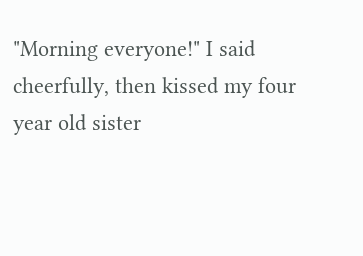"Morning everyone!" I said cheerfully, then kissed my four year old sister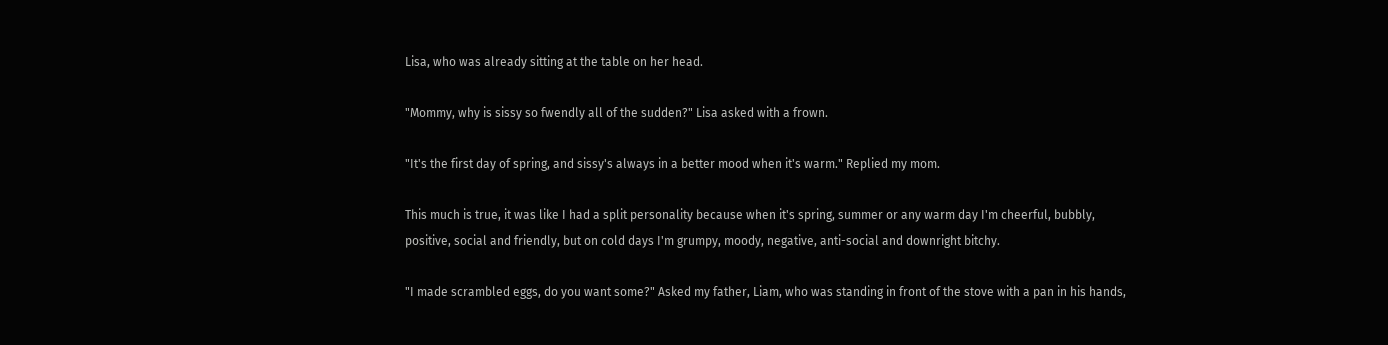Lisa, who was already sitting at the table on her head.

"Mommy, why is sissy so fwendly all of the sudden?" Lisa asked with a frown.

"It's the first day of spring, and sissy's always in a better mood when it's warm." Replied my mom.

This much is true, it was like I had a split personality because when it's spring, summer or any warm day I'm cheerful, bubbly, positive, social and friendly, but on cold days I'm grumpy, moody, negative, anti-social and downright bitchy.

"I made scrambled eggs, do you want some?" Asked my father, Liam, who was standing in front of the stove with a pan in his hands,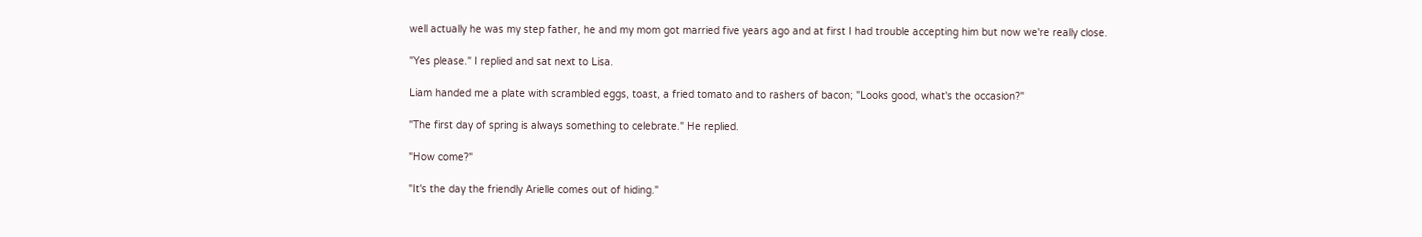well actually he was my step father, he and my mom got married five years ago and at first I had trouble accepting him but now we're really close.

"Yes please." I replied and sat next to Lisa.

Liam handed me a plate with scrambled eggs, toast, a fried tomato and to rashers of bacon; "Looks good, what's the occasion?"

"The first day of spring is always something to celebrate." He replied.

"How come?"

"It's the day the friendly Arielle comes out of hiding."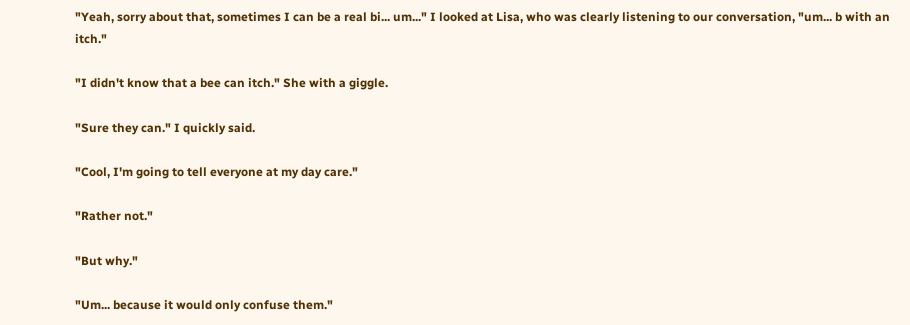"Yeah, sorry about that, sometimes I can be a real bi... um..." I looked at Lisa, who was clearly listening to our conversation, "um... b with an itch."

"I didn't know that a bee can itch." She with a giggle.

"Sure they can." I quickly said.

"Cool, I'm going to tell everyone at my day care."

"Rather not."

"But why."

"Um... because it would only confuse them."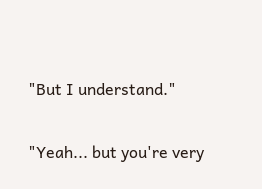"But I understand."

"Yeah... but you're very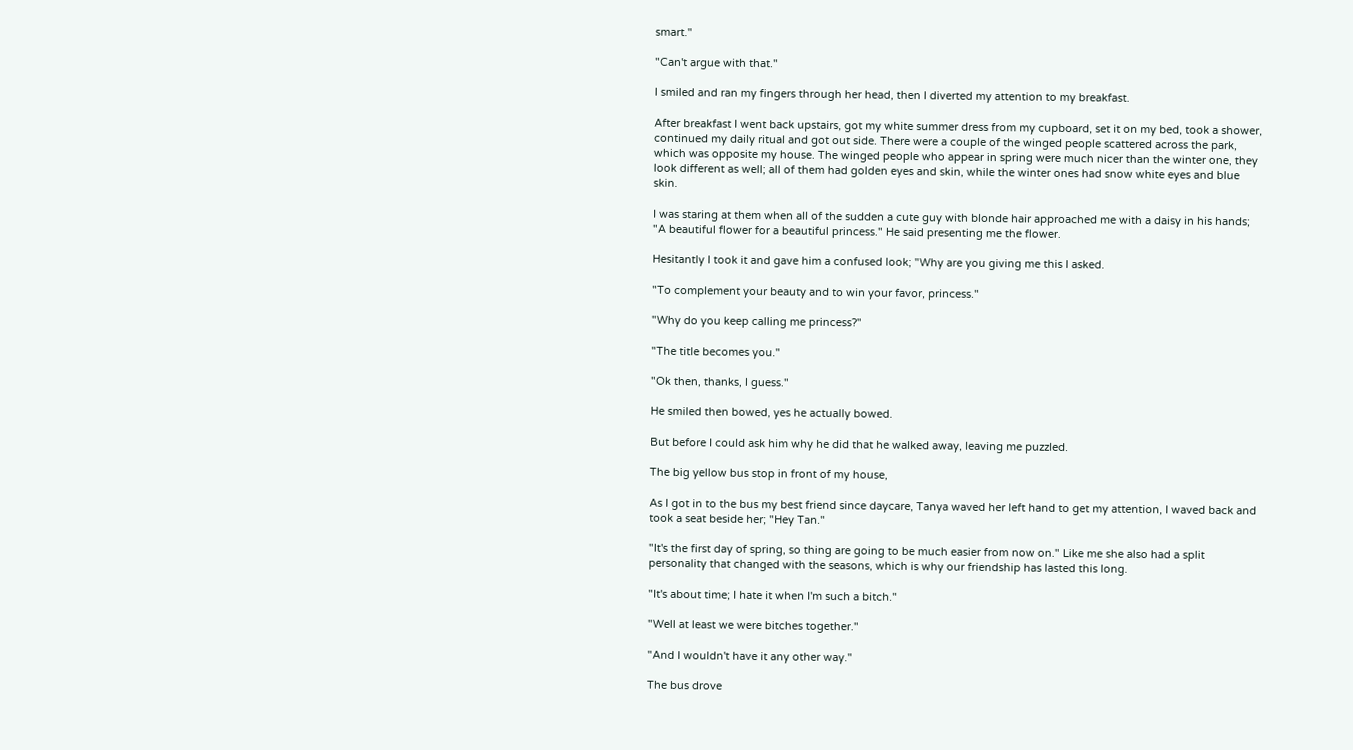smart."

"Can't argue with that."

I smiled and ran my fingers through her head, then I diverted my attention to my breakfast.

After breakfast I went back upstairs, got my white summer dress from my cupboard, set it on my bed, took a shower, continued my daily ritual and got out side. There were a couple of the winged people scattered across the park, which was opposite my house. The winged people who appear in spring were much nicer than the winter one, they look different as well; all of them had golden eyes and skin, while the winter ones had snow white eyes and blue skin.

I was staring at them when all of the sudden a cute guy with blonde hair approached me with a daisy in his hands; "A beautiful flower for a beautiful princess." He said presenting me the flower.

Hesitantly I took it and gave him a confused look; "Why are you giving me this I asked.

"To complement your beauty and to win your favor, princess."

"Why do you keep calling me princess?"

"The title becomes you."

"Ok then, thanks, I guess."

He smiled then bowed, yes he actually bowed.

But before I could ask him why he did that he walked away, leaving me puzzled.

The big yellow bus stop in front of my house,

As I got in to the bus my best friend since daycare, Tanya waved her left hand to get my attention, I waved back and took a seat beside her; "Hey Tan."

"It's the first day of spring, so thing are going to be much easier from now on." Like me she also had a split personality that changed with the seasons, which is why our friendship has lasted this long.

"It's about time; I hate it when I'm such a bitch."

"Well at least we were bitches together."

"And I wouldn't have it any other way."

The bus drove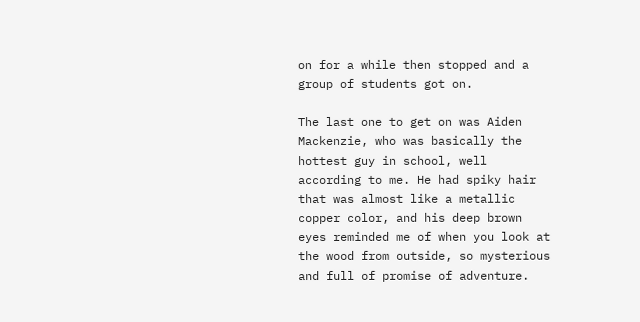on for a while then stopped and a group of students got on.

The last one to get on was Aiden Mackenzie, who was basically the hottest guy in school, well according to me. He had spiky hair that was almost like a metallic copper color, and his deep brown eyes reminded me of when you look at the wood from outside, so mysterious and full of promise of adventure.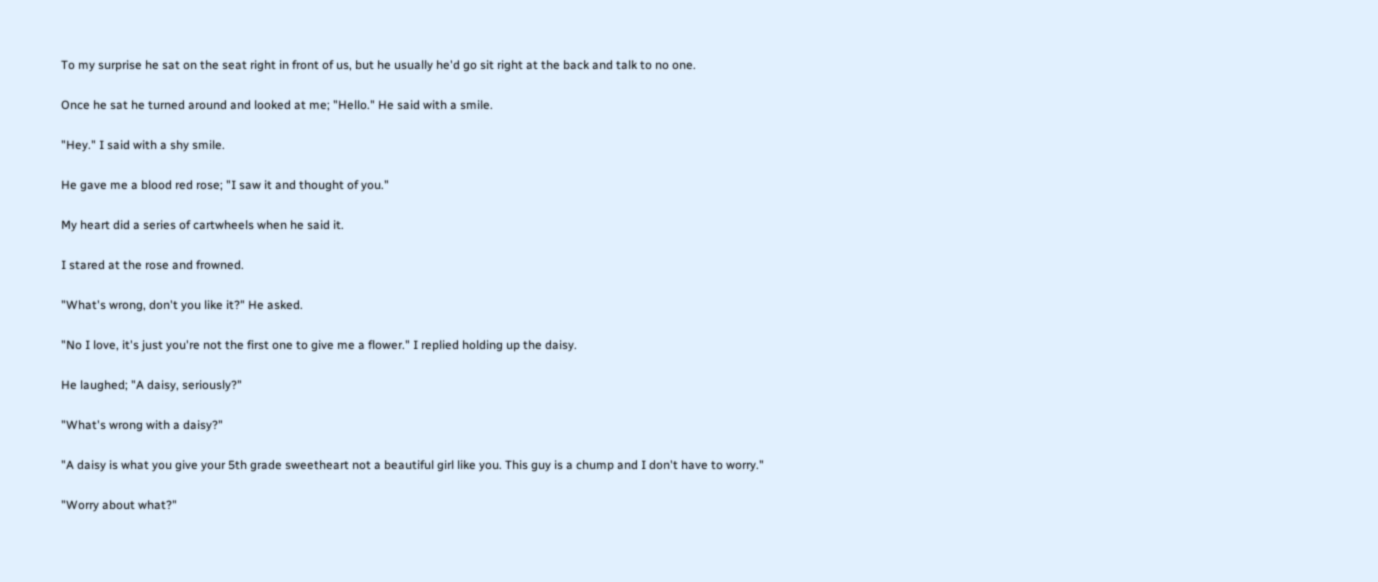To my surprise he sat on the seat right in front of us, but he usually he'd go sit right at the back and talk to no one.

Once he sat he turned around and looked at me; "Hello." He said with a smile.

"Hey." I said with a shy smile.

He gave me a blood red rose; "I saw it and thought of you."

My heart did a series of cartwheels when he said it.

I stared at the rose and frowned.

"What's wrong, don't you like it?" He asked.

"No I love, it's just you're not the first one to give me a flower." I replied holding up the daisy.

He laughed; "A daisy, seriously?"

"What's wrong with a daisy?"

"A daisy is what you give your 5th grade sweetheart not a beautiful girl like you. This guy is a chump and I don't have to worry."

"Worry about what?"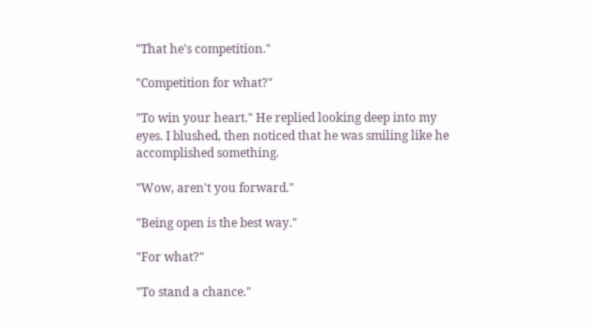"That he's competition."

"Competition for what?"

"To win your heart." He replied looking deep into my eyes. I blushed, then noticed that he was smiling like he accomplished something.

"Wow, aren't you forward."

"Being open is the best way."

"For what?"

"To stand a chance."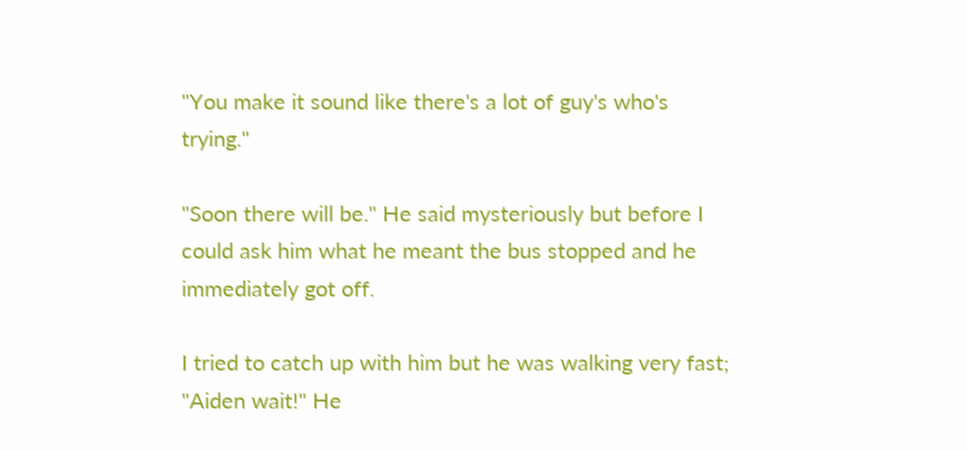"You make it sound like there's a lot of guy's who's trying."

"Soon there will be." He said mysteriously but before I could ask him what he meant the bus stopped and he immediately got off.

I tried to catch up with him but he was walking very fast; "Aiden wait!" He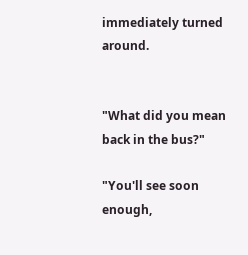immediately turned around.


"What did you mean back in the bus?"

"You'll see soon enough,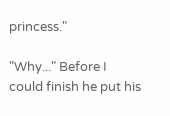princess."

"Why..." Before I could finish he put his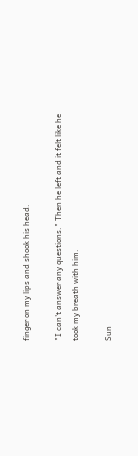finger on my lips and shook his head.

"I can't answer any questions." Then he left and it felt like he took my breath with him.

Sun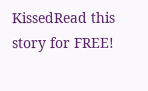KissedRead this story for FREE!